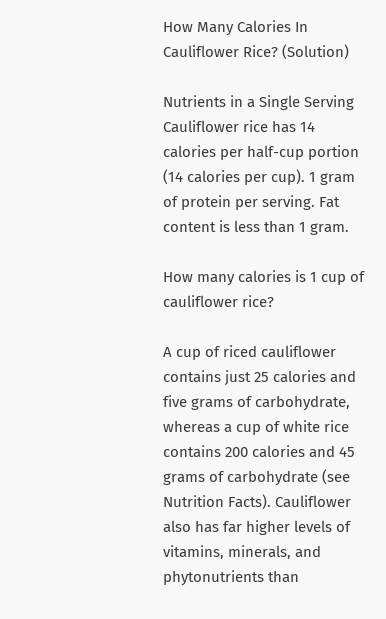How Many Calories In Cauliflower Rice? (Solution)

Nutrients in a Single Serving Cauliflower rice has 14 calories per half-cup portion (14 calories per cup). 1 gram of protein per serving. Fat content is less than 1 gram.

How many calories is 1 cup of cauliflower rice?

A cup of riced cauliflower contains just 25 calories and five grams of carbohydrate, whereas a cup of white rice contains 200 calories and 45 grams of carbohydrate (see Nutrition Facts). Cauliflower also has far higher levels of vitamins, minerals, and phytonutrients than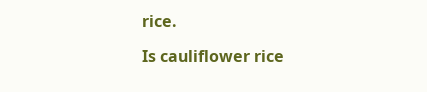rice.

Is cauliflower rice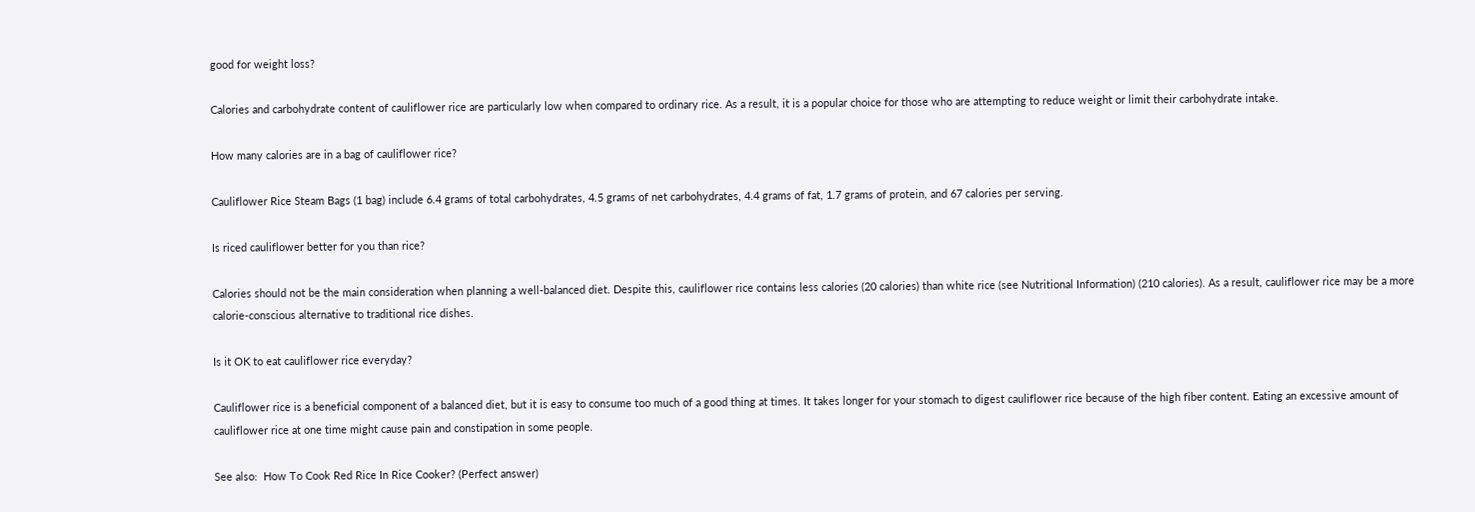good for weight loss?

Calories and carbohydrate content of cauliflower rice are particularly low when compared to ordinary rice. As a result, it is a popular choice for those who are attempting to reduce weight or limit their carbohydrate intake.

How many calories are in a bag of cauliflower rice?

Cauliflower Rice Steam Bags (1 bag) include 6.4 grams of total carbohydrates, 4.5 grams of net carbohydrates, 4.4 grams of fat, 1.7 grams of protein, and 67 calories per serving.

Is riced cauliflower better for you than rice?

Calories should not be the main consideration when planning a well-balanced diet. Despite this, cauliflower rice contains less calories (20 calories) than white rice (see Nutritional Information) (210 calories). As a result, cauliflower rice may be a more calorie-conscious alternative to traditional rice dishes.

Is it OK to eat cauliflower rice everyday?

Cauliflower rice is a beneficial component of a balanced diet, but it is easy to consume too much of a good thing at times. It takes longer for your stomach to digest cauliflower rice because of the high fiber content. Eating an excessive amount of cauliflower rice at one time might cause pain and constipation in some people.

See also:  How To Cook Red Rice In Rice Cooker? (Perfect answer)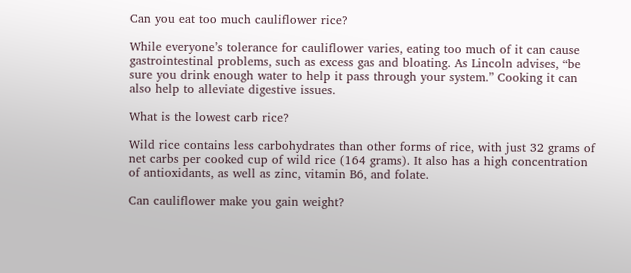Can you eat too much cauliflower rice?

While everyone’s tolerance for cauliflower varies, eating too much of it can cause gastrointestinal problems, such as excess gas and bloating. As Lincoln advises, “be sure you drink enough water to help it pass through your system.” Cooking it can also help to alleviate digestive issues.

What is the lowest carb rice?

Wild rice contains less carbohydrates than other forms of rice, with just 32 grams of net carbs per cooked cup of wild rice (164 grams). It also has a high concentration of antioxidants, as well as zinc, vitamin B6, and folate.

Can cauliflower make you gain weight?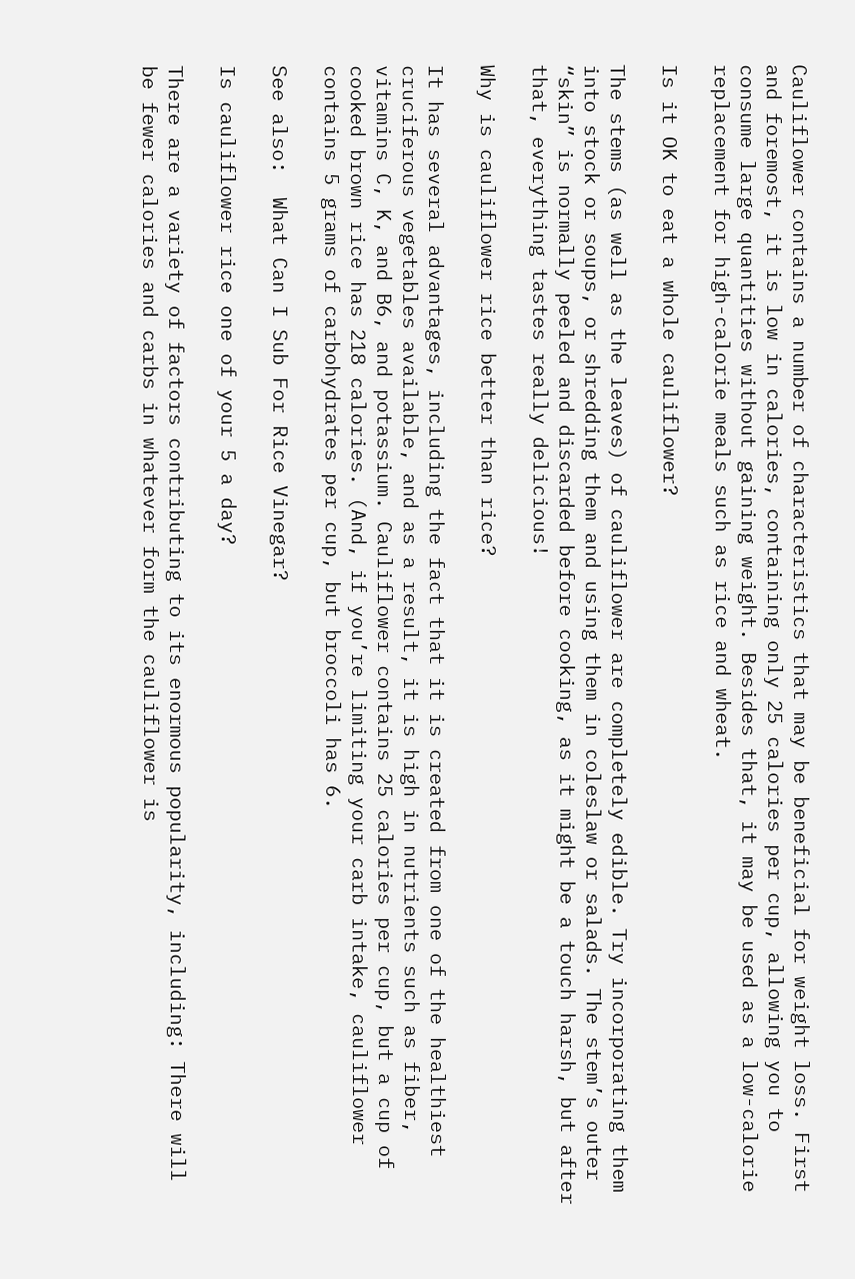Cauliflower contains a number of characteristics that may be beneficial for weight loss. First and foremost, it is low in calories, containing only 25 calories per cup, allowing you to consume large quantities without gaining weight. Besides that, it may be used as a low-calorie replacement for high-calorie meals such as rice and wheat.

Is it OK to eat a whole cauliflower?

The stems (as well as the leaves) of cauliflower are completely edible. Try incorporating them into stock or soups, or shredding them and using them in coleslaw or salads. The stem’s outer “skin” is normally peeled and discarded before cooking, as it might be a touch harsh, but after that, everything tastes really delicious!

Why is cauliflower rice better than rice?

It has several advantages, including the fact that it is created from one of the healthiest cruciferous vegetables available, and as a result, it is high in nutrients such as fiber, vitamins C, K, and B6, and potassium. Cauliflower contains 25 calories per cup, but a cup of cooked brown rice has 218 calories. (And, if you’re limiting your carb intake, cauliflower contains 5 grams of carbohydrates per cup, but broccoli has 6.

See also:  What Can I Sub For Rice Vinegar?

Is cauliflower rice one of your 5 a day?

There are a variety of factors contributing to its enormous popularity, including: There will be fewer calories and carbs in whatever form the cauliflower is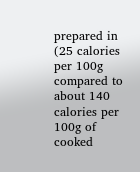prepared in (25 calories per 100g compared to about 140 calories per 100g of cooked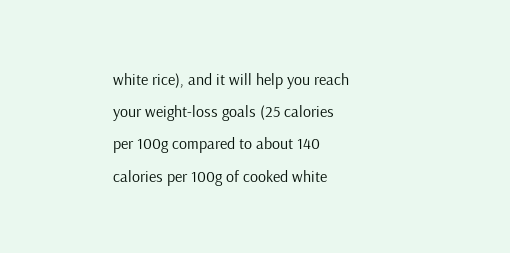white rice), and it will help you reach your weight-loss goals (25 calories per 100g compared to about 140 calories per 100g of cooked white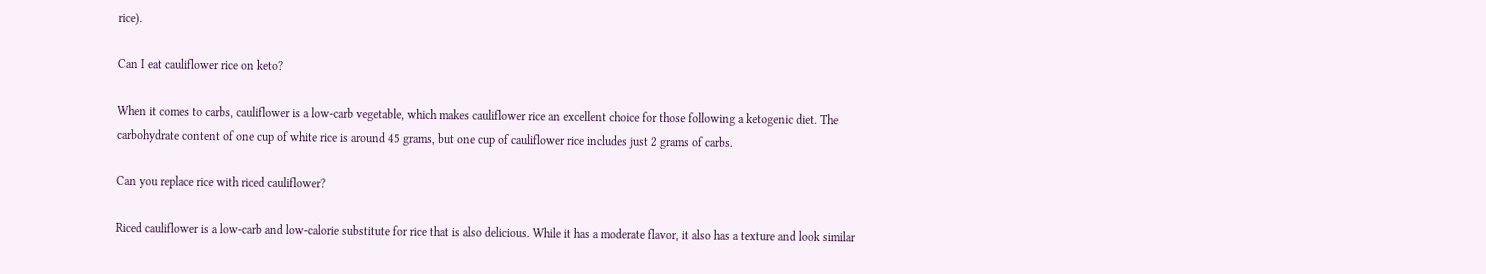rice).

Can I eat cauliflower rice on keto?

When it comes to carbs, cauliflower is a low-carb vegetable, which makes cauliflower rice an excellent choice for those following a ketogenic diet. The carbohydrate content of one cup of white rice is around 45 grams, but one cup of cauliflower rice includes just 2 grams of carbs.

Can you replace rice with riced cauliflower?

Riced cauliflower is a low-carb and low-calorie substitute for rice that is also delicious. While it has a moderate flavor, it also has a texture and look similar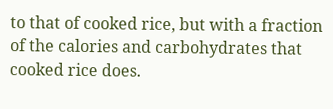to that of cooked rice, but with a fraction of the calories and carbohydrates that cooked rice does.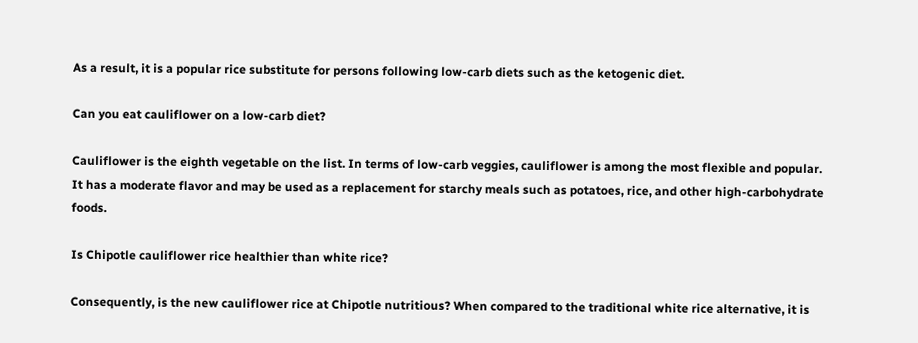As a result, it is a popular rice substitute for persons following low-carb diets such as the ketogenic diet.

Can you eat cauliflower on a low-carb diet?

Cauliflower is the eighth vegetable on the list. In terms of low-carb veggies, cauliflower is among the most flexible and popular. It has a moderate flavor and may be used as a replacement for starchy meals such as potatoes, rice, and other high-carbohydrate foods.

Is Chipotle cauliflower rice healthier than white rice?

Consequently, is the new cauliflower rice at Chipotle nutritious? When compared to the traditional white rice alternative, it is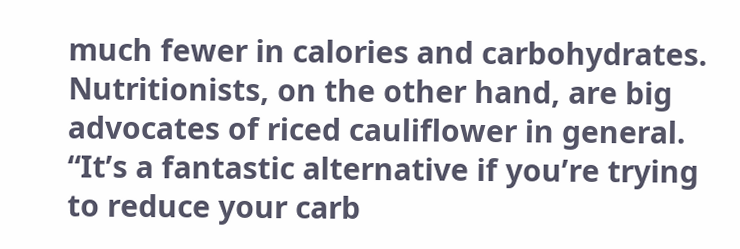much fewer in calories and carbohydrates. Nutritionists, on the other hand, are big advocates of riced cauliflower in general. “It’s a fantastic alternative if you’re trying to reduce your carb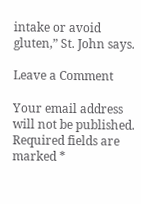intake or avoid gluten,” St. John says.

Leave a Comment

Your email address will not be published. Required fields are marked *